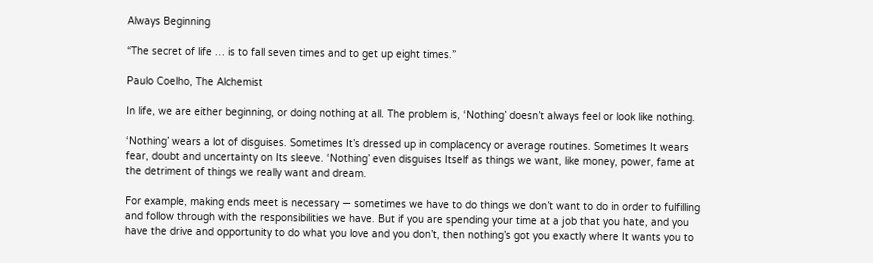Always Beginning

“The secret of life … is to fall seven times and to get up eight times.”

Paulo Coelho, The Alchemist

In life, we are either beginning, or doing nothing at all. The problem is, ‘Nothing’ doesn’t always feel or look like nothing.

‘Nothing’ wears a lot of disguises. Sometimes It’s dressed up in complacency or average routines. Sometimes It wears fear, doubt and uncertainty on Its sleeve. ‘Nothing’ even disguises Itself as things we want, like money, power, fame at the detriment of things we really want and dream.

For example, making ends meet is necessary — sometimes we have to do things we don’t want to do in order to fulfilling and follow through with the responsibilities we have. But if you are spending your time at a job that you hate, and you have the drive and opportunity to do what you love and you don’t, then nothing’s got you exactly where It wants you to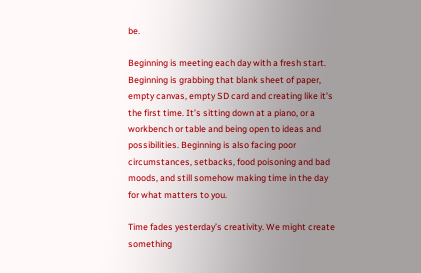be.

Beginning is meeting each day with a fresh start. Beginning is grabbing that blank sheet of paper, empty canvas, empty SD card and creating like it’s the first time. It’s sitting down at a piano, or a workbench or table and being open to ideas and possibilities. Beginning is also facing poor circumstances, setbacks, food poisoning and bad moods, and still somehow making time in the day for what matters to you.

Time fades yesterday’s creativity. We might create something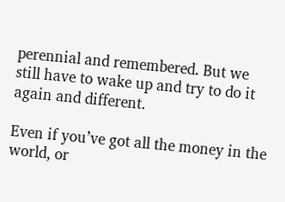perennial and remembered. But we still have to wake up and try to do it again and different.

Even if you’ve got all the money in the world, or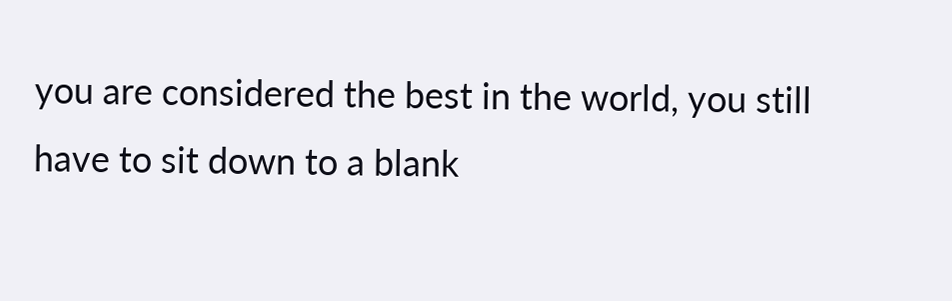you are considered the best in the world, you still have to sit down to a blank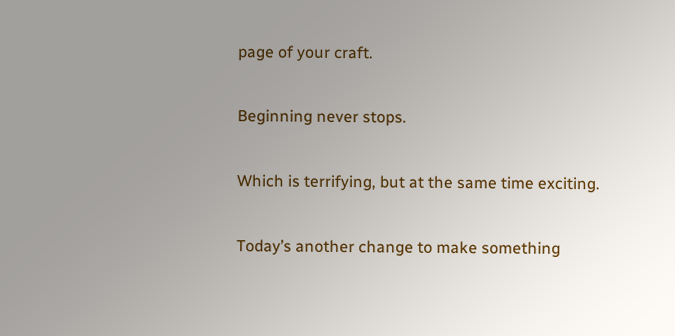page of your craft.

Beginning never stops.

Which is terrifying, but at the same time exciting.

Today’s another change to make something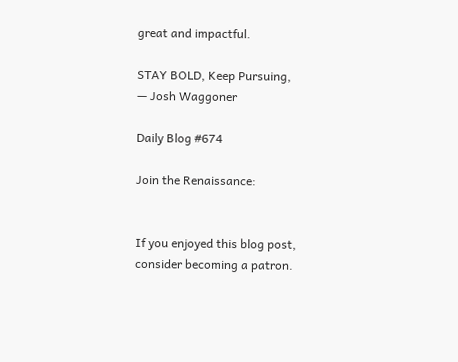great and impactful.

STAY BOLD, Keep Pursuing,
— Josh Waggoner

Daily Blog #674

Join the Renaissance:


If you enjoyed this blog post, consider becoming a patron.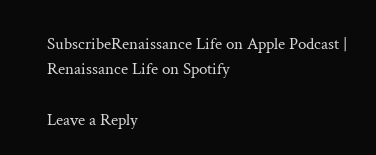SubscribeRenaissance Life on Apple Podcast | Renaissance Life on Spotify

Leave a Reply